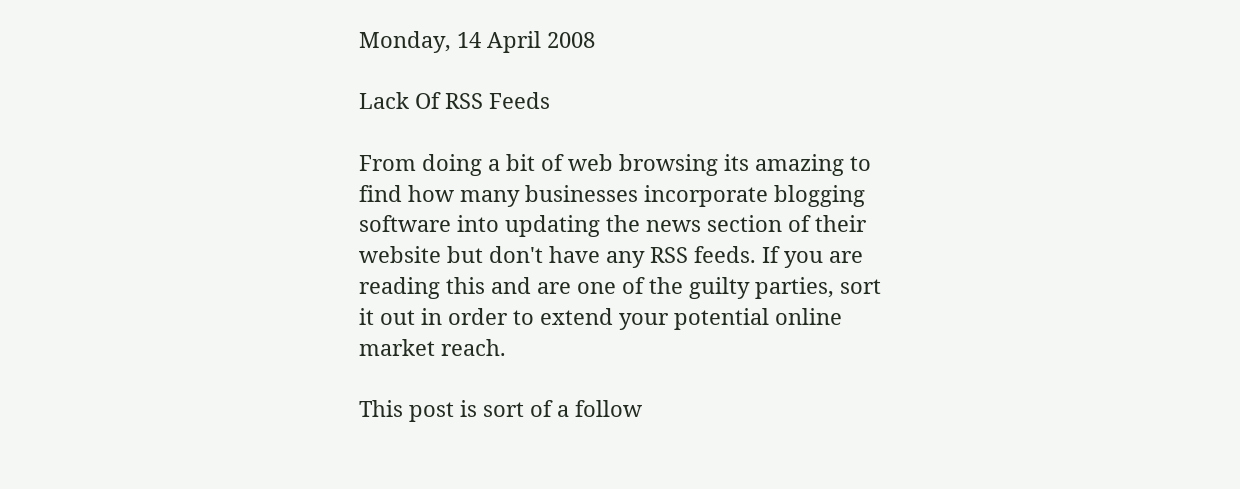Monday, 14 April 2008

Lack Of RSS Feeds

From doing a bit of web browsing its amazing to find how many businesses incorporate blogging software into updating the news section of their website but don't have any RSS feeds. If you are reading this and are one of the guilty parties, sort it out in order to extend your potential online market reach.

This post is sort of a follow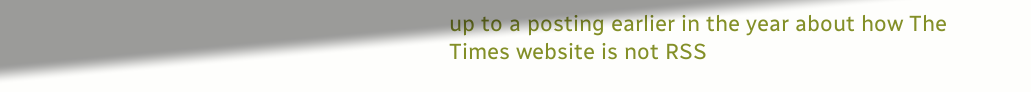up to a posting earlier in the year about how The Times website is not RSS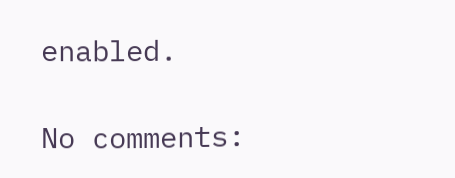enabled.

No comments: